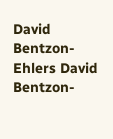David Bentzon-Ehlers David Bentzon-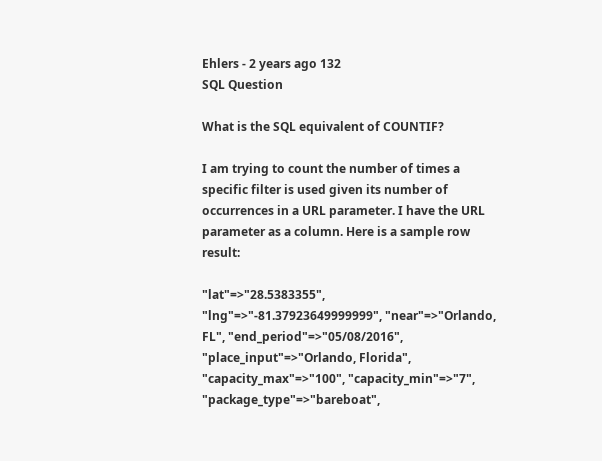Ehlers - 2 years ago 132
SQL Question

What is the SQL equivalent of COUNTIF?

I am trying to count the number of times a specific filter is used given its number of occurrences in a URL parameter. I have the URL parameter as a column. Here is a sample row result:

"lat"=>"28.5383355", "lng"=>"-81.37923649999999", "near"=>"Orlando, FL", "end_period"=>"05/08/2016", "place_input"=>"Orlando, Florida", "capacity_max"=>"100", "capacity_min"=>"7", "package_type"=>"bareboat",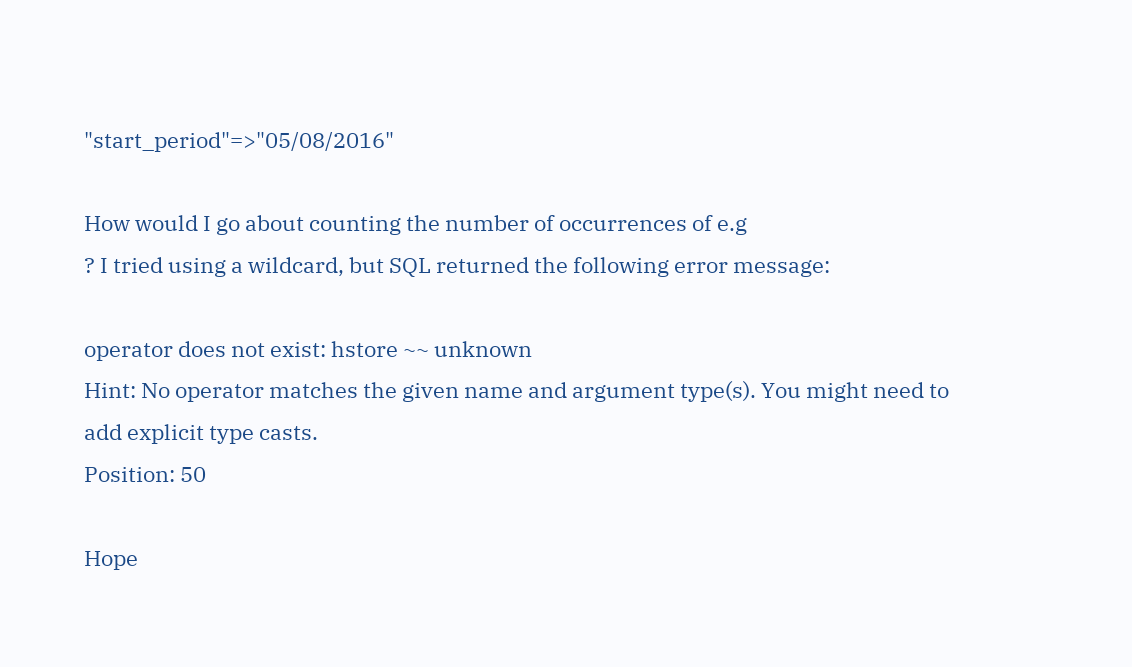"start_period"=>"05/08/2016"

How would I go about counting the number of occurrences of e.g
? I tried using a wildcard, but SQL returned the following error message:

operator does not exist: hstore ~~ unknown
Hint: No operator matches the given name and argument type(s). You might need to add explicit type casts.
Position: 50

Hope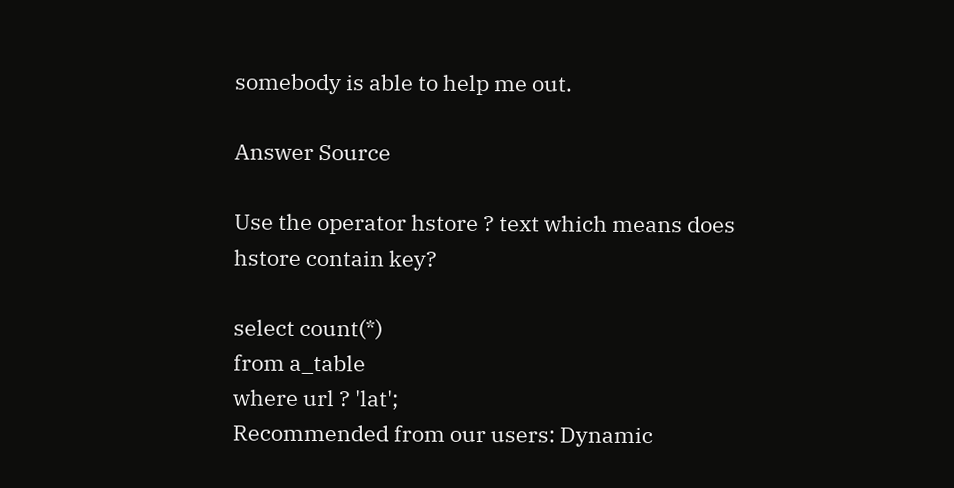somebody is able to help me out.

Answer Source

Use the operator hstore ? text which means does hstore contain key?

select count(*)
from a_table
where url ? 'lat';
Recommended from our users: Dynamic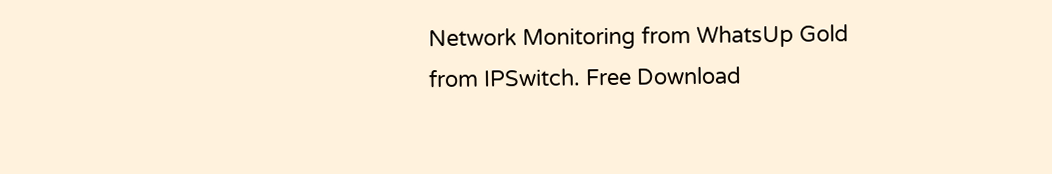Network Monitoring from WhatsUp Gold from IPSwitch. Free Download